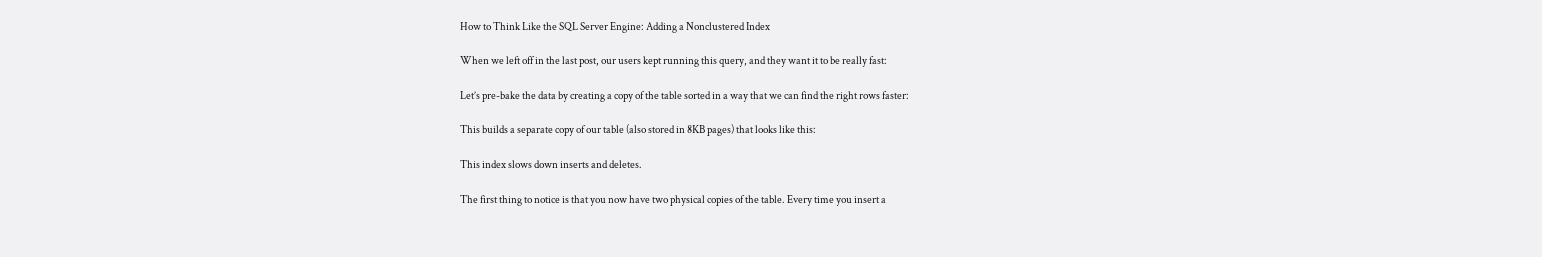How to Think Like the SQL Server Engine: Adding a Nonclustered Index

When we left off in the last post, our users kept running this query, and they want it to be really fast:

Let’s pre-bake the data by creating a copy of the table sorted in a way that we can find the right rows faster:

This builds a separate copy of our table (also stored in 8KB pages) that looks like this:

This index slows down inserts and deletes.

The first thing to notice is that you now have two physical copies of the table. Every time you insert a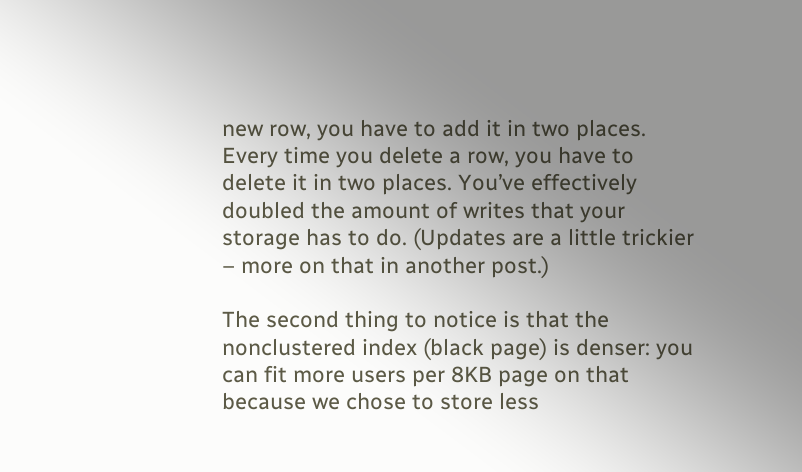new row, you have to add it in two places. Every time you delete a row, you have to delete it in two places. You’ve effectively doubled the amount of writes that your storage has to do. (Updates are a little trickier – more on that in another post.)

The second thing to notice is that the nonclustered index (black page) is denser: you can fit more users per 8KB page on that because we chose to store less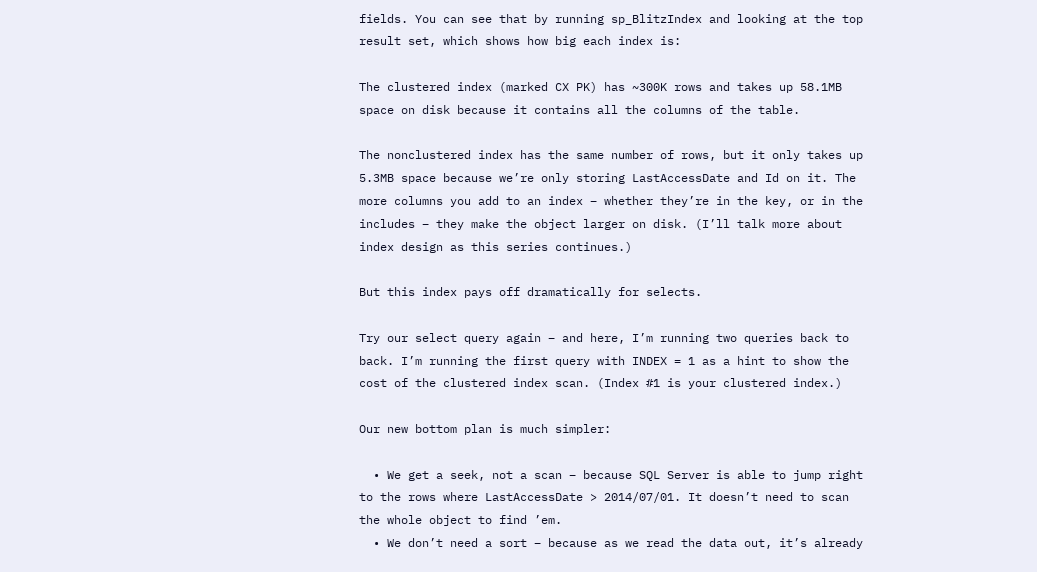fields. You can see that by running sp_BlitzIndex and looking at the top result set, which shows how big each index is:

The clustered index (marked CX PK) has ~300K rows and takes up 58.1MB space on disk because it contains all the columns of the table.

The nonclustered index has the same number of rows, but it only takes up 5.3MB space because we’re only storing LastAccessDate and Id on it. The more columns you add to an index – whether they’re in the key, or in the includes – they make the object larger on disk. (I’ll talk more about index design as this series continues.)

But this index pays off dramatically for selects.

Try our select query again – and here, I’m running two queries back to back. I’m running the first query with INDEX = 1 as a hint to show the cost of the clustered index scan. (Index #1 is your clustered index.)

Our new bottom plan is much simpler:

  • We get a seek, not a scan – because SQL Server is able to jump right to the rows where LastAccessDate > 2014/07/01. It doesn’t need to scan the whole object to find ’em.
  • We don’t need a sort – because as we read the data out, it’s already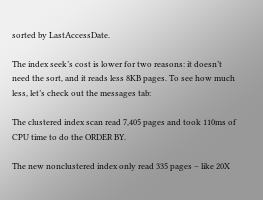sorted by LastAccessDate.

The index seek’s cost is lower for two reasons: it doesn’t need the sort, and it reads less 8KB pages. To see how much less, let’s check out the messages tab:

The clustered index scan read 7,405 pages and took 110ms of CPU time to do the ORDER BY.

The new nonclustered index only read 335 pages – like 20X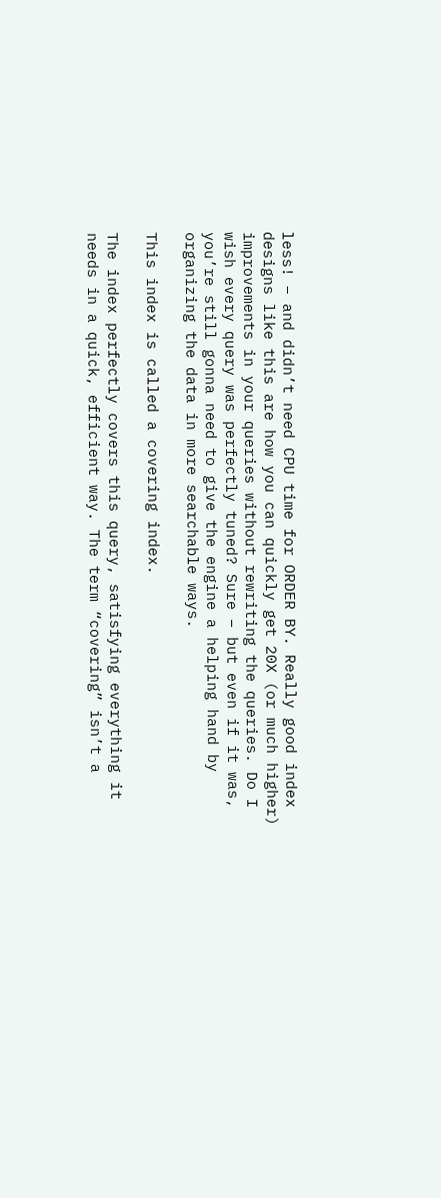less! – and didn’t need CPU time for ORDER BY. Really good index designs like this are how you can quickly get 20X (or much higher) improvements in your queries without rewriting the queries. Do I wish every query was perfectly tuned? Sure – but even if it was, you’re still gonna need to give the engine a helping hand by organizing the data in more searchable ways.

This index is called a covering index.

The index perfectly covers this query, satisfying everything it needs in a quick, efficient way. The term “covering” isn’t a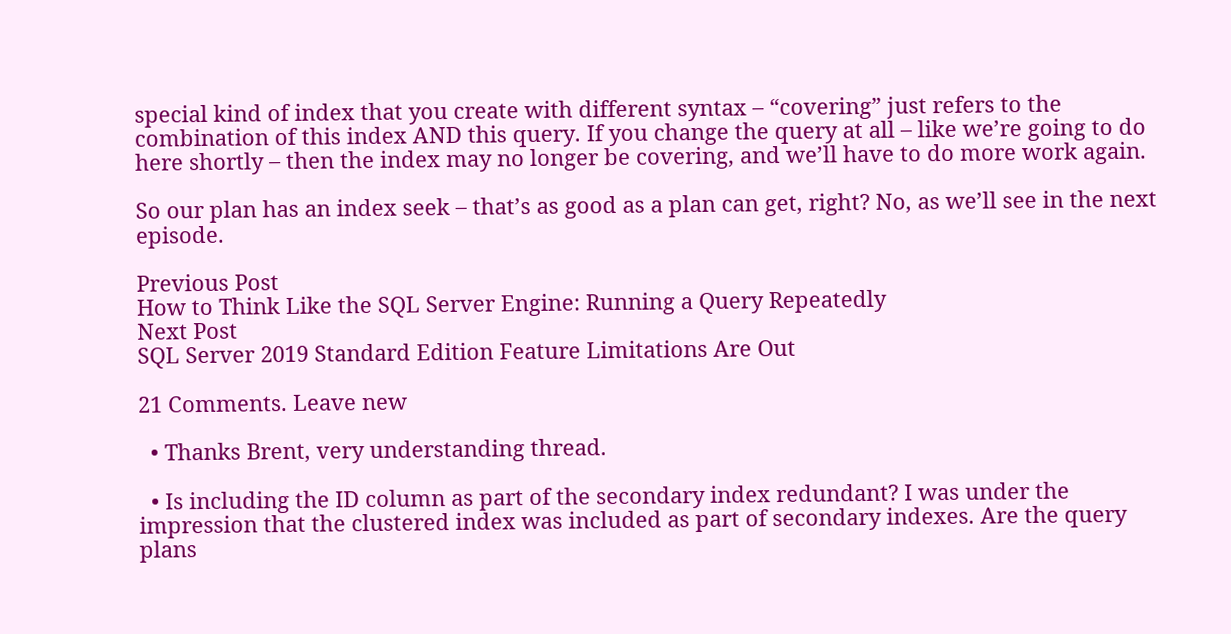special kind of index that you create with different syntax – “covering” just refers to the combination of this index AND this query. If you change the query at all – like we’re going to do here shortly – then the index may no longer be covering, and we’ll have to do more work again.

So our plan has an index seek – that’s as good as a plan can get, right? No, as we’ll see in the next episode.

Previous Post
How to Think Like the SQL Server Engine: Running a Query Repeatedly
Next Post
SQL Server 2019 Standard Edition Feature Limitations Are Out

21 Comments. Leave new

  • Thanks Brent, very understanding thread.

  • Is including the ID column as part of the secondary index redundant? I was under the impression that the clustered index was included as part of secondary indexes. Are the query plans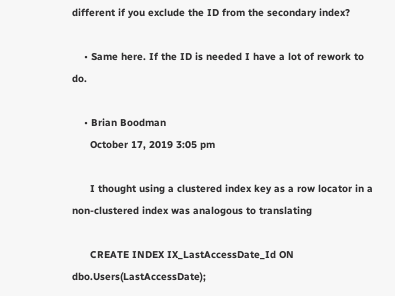different if you exclude the ID from the secondary index?

    • Same here. If the ID is needed I have a lot of rework to do.

    • Brian Boodman
      October 17, 2019 3:05 pm

      I thought using a clustered index key as a row locator in a non-clustered index was analogous to translating

      CREATE INDEX IX_LastAccessDate_Id ON dbo.Users(LastAccessDate);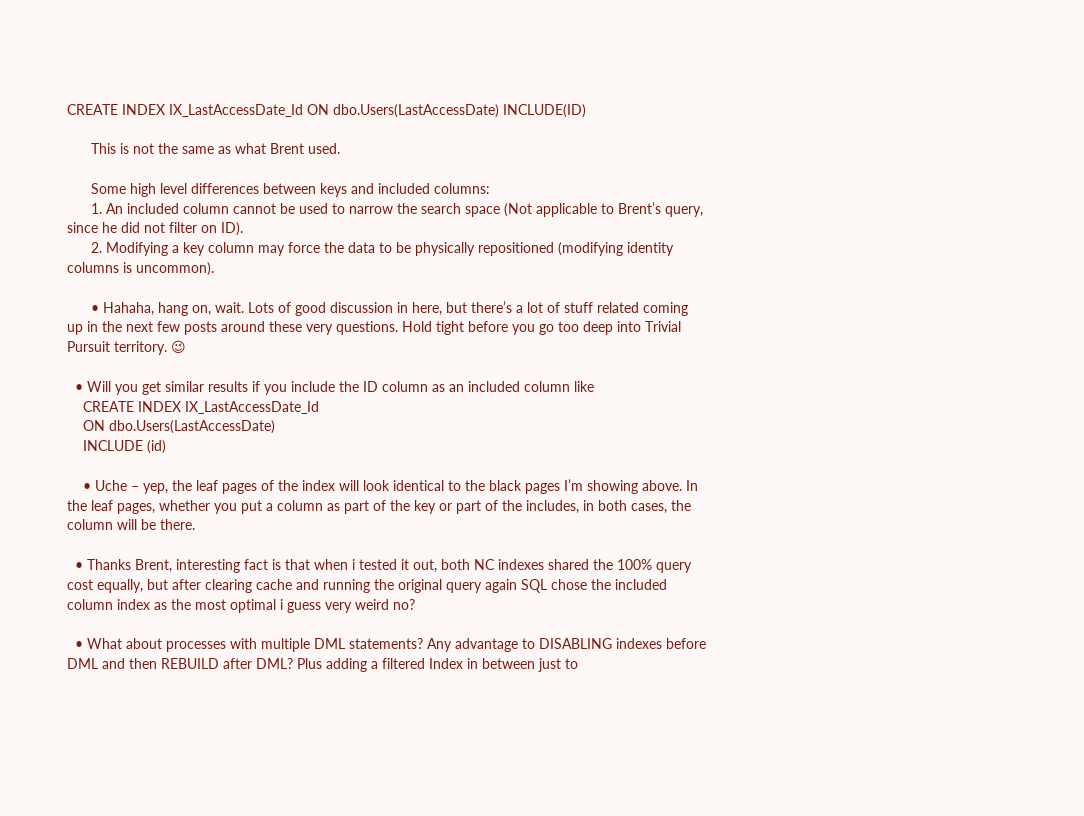CREATE INDEX IX_LastAccessDate_Id ON dbo.Users(LastAccessDate) INCLUDE(ID)

      This is not the same as what Brent used.

      Some high level differences between keys and included columns:
      1. An included column cannot be used to narrow the search space (Not applicable to Brent’s query, since he did not filter on ID).
      2. Modifying a key column may force the data to be physically repositioned (modifying identity columns is uncommon).

      • Hahaha, hang on, wait. Lots of good discussion in here, but there’s a lot of stuff related coming up in the next few posts around these very questions. Hold tight before you go too deep into Trivial Pursuit territory. 😉

  • Will you get similar results if you include the ID column as an included column like
    CREATE INDEX IX_LastAccessDate_Id
    ON dbo.Users(LastAccessDate)
    INCLUDE (id)

    • Uche – yep, the leaf pages of the index will look identical to the black pages I’m showing above. In the leaf pages, whether you put a column as part of the key or part of the includes, in both cases, the column will be there.

  • Thanks Brent, interesting fact is that when i tested it out, both NC indexes shared the 100% query cost equally, but after clearing cache and running the original query again SQL chose the included column index as the most optimal i guess very weird no?

  • What about processes with multiple DML statements? Any advantage to DISABLING indexes before DML and then REBUILD after DML? Plus adding a filtered Index in between just to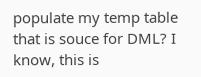populate my temp table that is souce for DML? I know, this is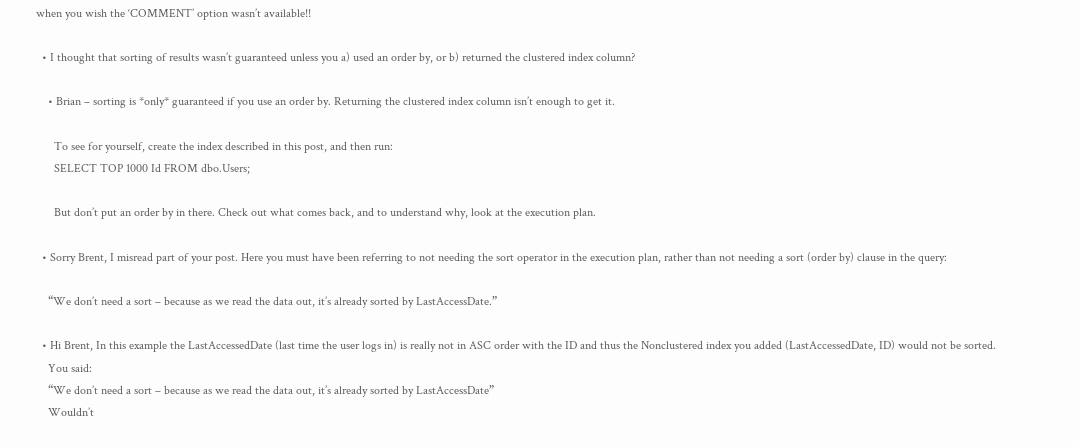when you wish the ‘COMMENT’ option wasn’t available!!

  • I thought that sorting of results wasn’t guaranteed unless you a) used an order by, or b) returned the clustered index column?

    • Brian – sorting is *only* guaranteed if you use an order by. Returning the clustered index column isn’t enough to get it.

      To see for yourself, create the index described in this post, and then run:
      SELECT TOP 1000 Id FROM dbo.Users;

      But don’t put an order by in there. Check out what comes back, and to understand why, look at the execution plan.

  • Sorry Brent, I misread part of your post. Here you must have been referring to not needing the sort operator in the execution plan, rather than not needing a sort (order by) clause in the query:

    “We don’t need a sort – because as we read the data out, it’s already sorted by LastAccessDate.”

  • Hi Brent, In this example the LastAccessedDate (last time the user logs in) is really not in ASC order with the ID and thus the Nonclustered index you added (LastAccessedDate, ID) would not be sorted.
    You said:
    “We don’t need a sort – because as we read the data out, it’s already sorted by LastAccessDate”
    Wouldn’t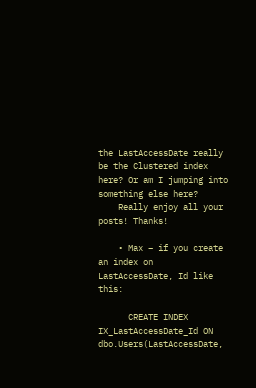the LastAccessDate really be the Clustered index here? Or am I jumping into something else here?
    Really enjoy all your posts! Thanks!

    • Max – if you create an index on LastAccessDate, Id like this:

      CREATE INDEX IX_LastAccessDate_Id ON dbo.Users(LastAccessDate,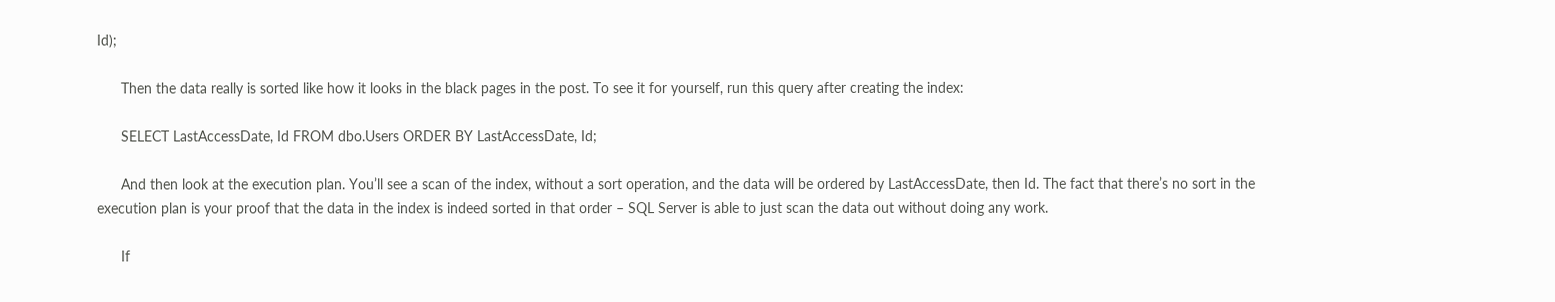Id);

      Then the data really is sorted like how it looks in the black pages in the post. To see it for yourself, run this query after creating the index:

      SELECT LastAccessDate, Id FROM dbo.Users ORDER BY LastAccessDate, Id;

      And then look at the execution plan. You’ll see a scan of the index, without a sort operation, and the data will be ordered by LastAccessDate, then Id. The fact that there’s no sort in the execution plan is your proof that the data in the index is indeed sorted in that order – SQL Server is able to just scan the data out without doing any work.

      If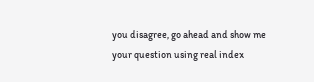you disagree, go ahead and show me your question using real index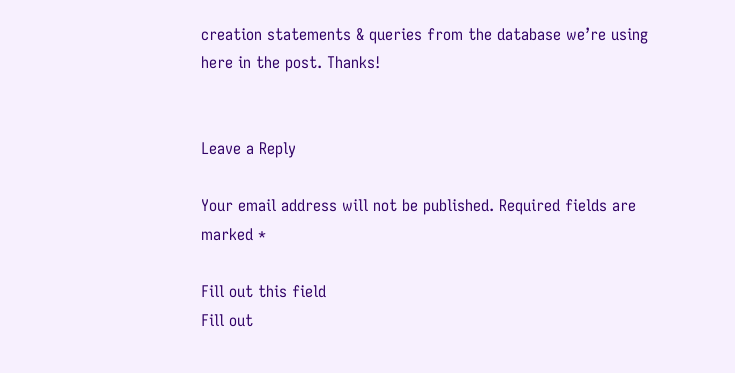creation statements & queries from the database we’re using here in the post. Thanks!


Leave a Reply

Your email address will not be published. Required fields are marked *

Fill out this field
Fill out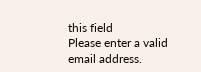this field
Please enter a valid email address.